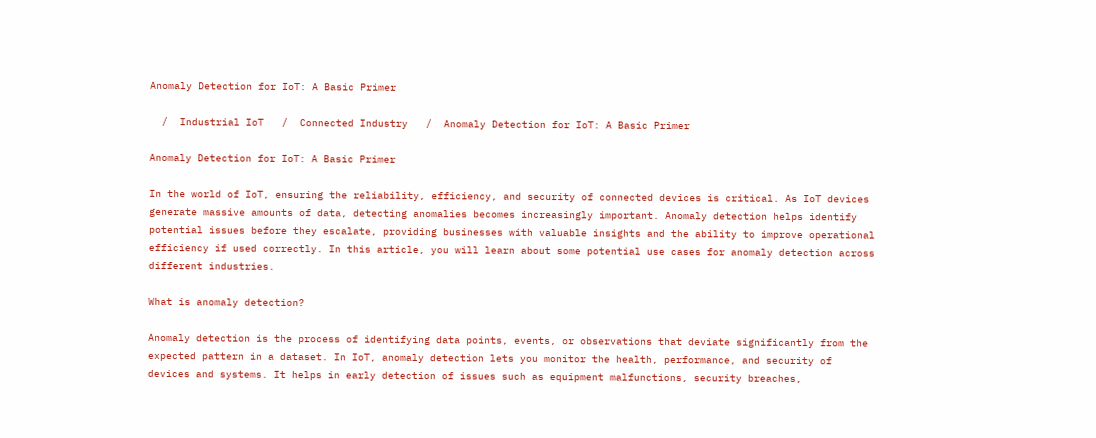Anomaly Detection for IoT: A Basic Primer

  /  Industrial IoT   /  Connected Industry   /  Anomaly Detection for IoT: A Basic Primer

Anomaly Detection for IoT: A Basic Primer

In the world of IoT, ensuring the reliability, efficiency, and security of connected devices is critical. As IoT devices generate massive amounts of data, detecting anomalies becomes increasingly important. Anomaly detection helps identify potential issues before they escalate, providing businesses with valuable insights and the ability to improve operational efficiency if used correctly. In this article, you will learn about some potential use cases for anomaly detection across different industries.

What is anomaly detection?

Anomaly detection is the process of identifying data points, events, or observations that deviate significantly from the expected pattern in a dataset. In IoT, anomaly detection lets you monitor the health, performance, and security of devices and systems. It helps in early detection of issues such as equipment malfunctions, security breaches,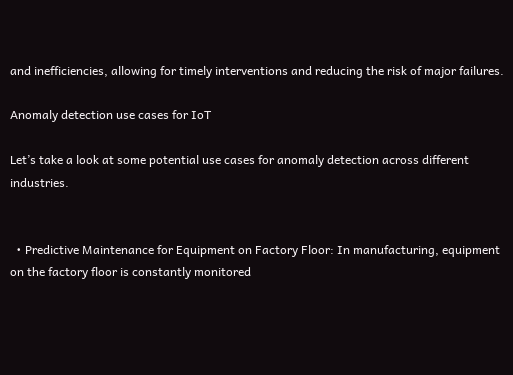and inefficiencies, allowing for timely interventions and reducing the risk of major failures.

Anomaly detection use cases for IoT

Let’s take a look at some potential use cases for anomaly detection across different industries.


  • Predictive Maintenance for Equipment on Factory Floor: In manufacturing, equipment on the factory floor is constantly monitored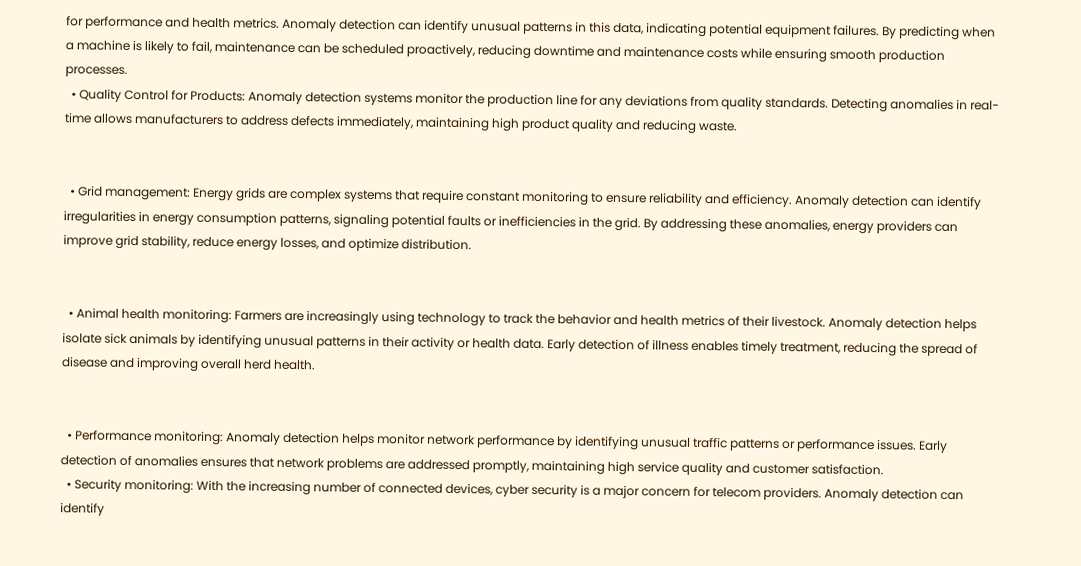for performance and health metrics. Anomaly detection can identify unusual patterns in this data, indicating potential equipment failures. By predicting when a machine is likely to fail, maintenance can be scheduled proactively, reducing downtime and maintenance costs while ensuring smooth production processes.
  • Quality Control for Products: Anomaly detection systems monitor the production line for any deviations from quality standards. Detecting anomalies in real-time allows manufacturers to address defects immediately, maintaining high product quality and reducing waste.


  • Grid management: Energy grids are complex systems that require constant monitoring to ensure reliability and efficiency. Anomaly detection can identify irregularities in energy consumption patterns, signaling potential faults or inefficiencies in the grid. By addressing these anomalies, energy providers can improve grid stability, reduce energy losses, and optimize distribution.


  • Animal health monitoring: Farmers are increasingly using technology to track the behavior and health metrics of their livestock. Anomaly detection helps isolate sick animals by identifying unusual patterns in their activity or health data. Early detection of illness enables timely treatment, reducing the spread of disease and improving overall herd health.


  • Performance monitoring: Anomaly detection helps monitor network performance by identifying unusual traffic patterns or performance issues. Early detection of anomalies ensures that network problems are addressed promptly, maintaining high service quality and customer satisfaction.
  • Security monitoring: With the increasing number of connected devices, cyber security is a major concern for telecom providers. Anomaly detection can identify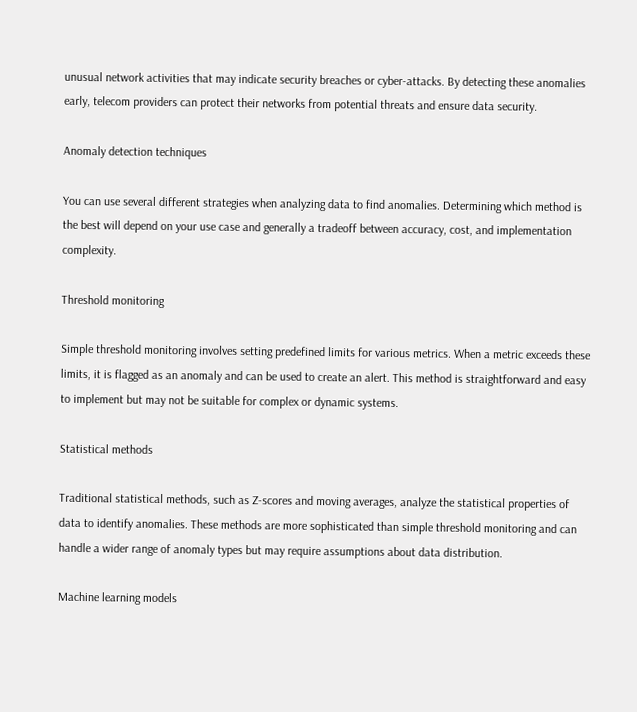unusual network activities that may indicate security breaches or cyber-attacks. By detecting these anomalies early, telecom providers can protect their networks from potential threats and ensure data security.

Anomaly detection techniques

You can use several different strategies when analyzing data to find anomalies. Determining which method is the best will depend on your use case and generally a tradeoff between accuracy, cost, and implementation complexity.

Threshold monitoring

Simple threshold monitoring involves setting predefined limits for various metrics. When a metric exceeds these limits, it is flagged as an anomaly and can be used to create an alert. This method is straightforward and easy to implement but may not be suitable for complex or dynamic systems.

Statistical methods

Traditional statistical methods, such as Z-scores and moving averages, analyze the statistical properties of data to identify anomalies. These methods are more sophisticated than simple threshold monitoring and can handle a wider range of anomaly types but may require assumptions about data distribution.

Machine learning models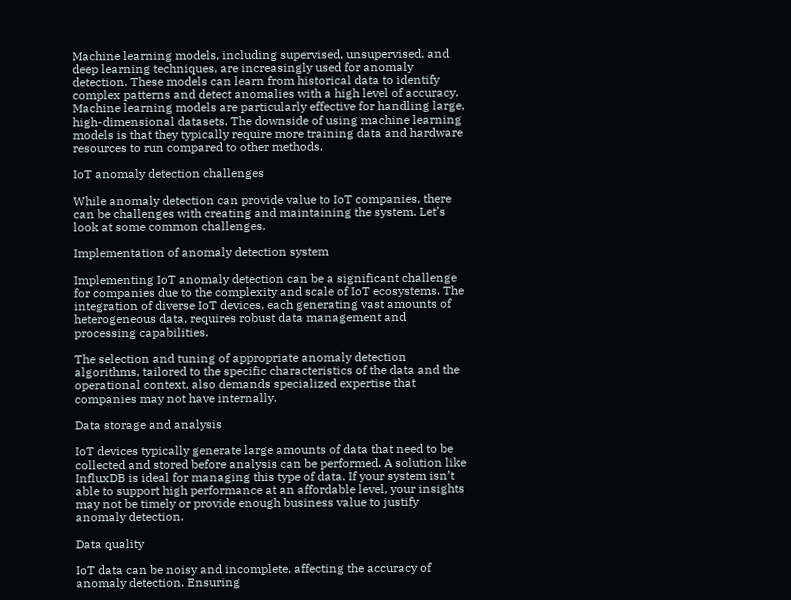Machine learning models, including supervised, unsupervised, and deep learning techniques, are increasingly used for anomaly detection. These models can learn from historical data to identify complex patterns and detect anomalies with a high level of accuracy. Machine learning models are particularly effective for handling large, high-dimensional datasets. The downside of using machine learning models is that they typically require more training data and hardware resources to run compared to other methods.

IoT anomaly detection challenges

While anomaly detection can provide value to IoT companies, there can be challenges with creating and maintaining the system. Let’s look at some common challenges.

Implementation of anomaly detection system

Implementing IoT anomaly detection can be a significant challenge for companies due to the complexity and scale of IoT ecosystems. The integration of diverse IoT devices, each generating vast amounts of heterogeneous data, requires robust data management and processing capabilities.

The selection and tuning of appropriate anomaly detection algorithms, tailored to the specific characteristics of the data and the operational context, also demands specialized expertise that companies may not have internally.

Data storage and analysis

IoT devices typically generate large amounts of data that need to be collected and stored before analysis can be performed. A solution like InfluxDB is ideal for managing this type of data. If your system isn’t able to support high performance at an affordable level, your insights may not be timely or provide enough business value to justify anomaly detection.

Data quality

IoT data can be noisy and incomplete, affecting the accuracy of anomaly detection. Ensuring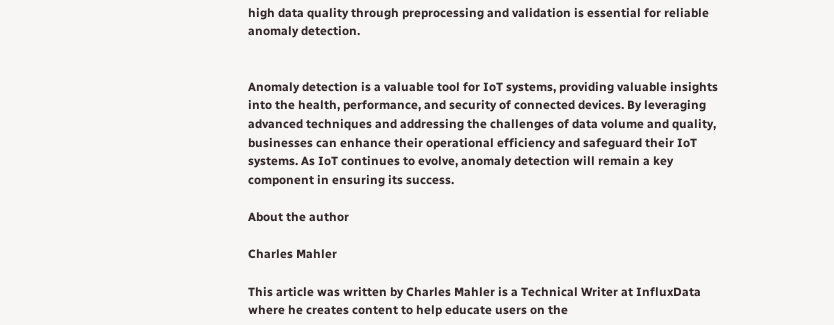high data quality through preprocessing and validation is essential for reliable anomaly detection.


Anomaly detection is a valuable tool for IoT systems, providing valuable insights into the health, performance, and security of connected devices. By leveraging advanced techniques and addressing the challenges of data volume and quality, businesses can enhance their operational efficiency and safeguard their IoT systems. As IoT continues to evolve, anomaly detection will remain a key component in ensuring its success.

About the author

Charles Mahler

This article was written by Charles Mahler is a Technical Writer at InfluxData where he creates content to help educate users on the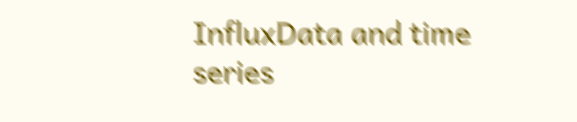InfluxData and time series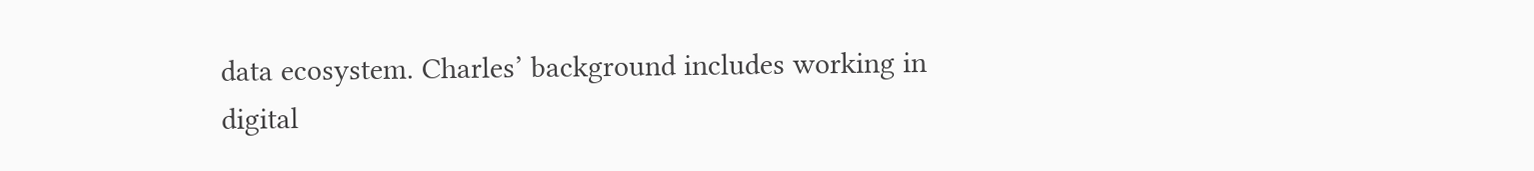data ecosystem. Charles’ background includes working in digital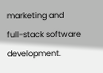marketing and full-stack software development.